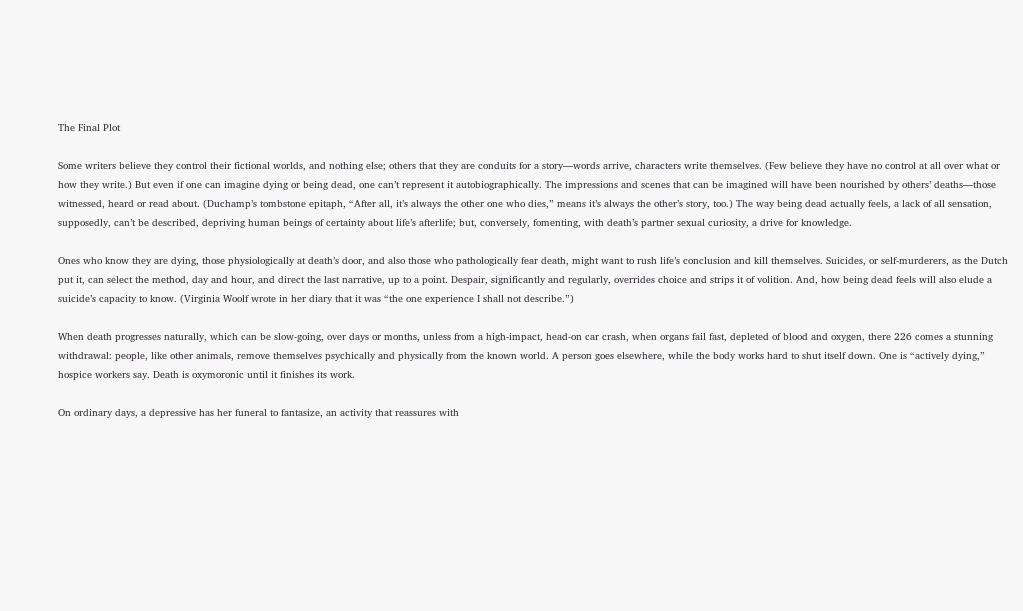The Final Plot

Some writers believe they control their fictional worlds, and nothing else; others that they are conduits for a story—words arrive, characters write themselves. (Few believe they have no control at all over what or how they write.) But even if one can imagine dying or being dead, one can’t represent it autobiographically. The impressions and scenes that can be imagined will have been nourished by others’ deaths—those witnessed, heard or read about. (Duchamp’s tombstone epitaph, “After all, it’s always the other one who dies,” means it’s always the other’s story, too.) The way being dead actually feels, a lack of all sensation, supposedly, can’t be described, depriving human beings of certainty about life’s afterlife; but, conversely, fomenting, with death’s partner sexual curiosity, a drive for knowledge.

Ones who know they are dying, those physiologically at death’s door, and also those who pathologically fear death, might want to rush life’s conclusion and kill themselves. Suicides, or self-murderers, as the Dutch put it, can select the method, day and hour, and direct the last narrative, up to a point. Despair, significantly and regularly, overrides choice and strips it of volition. And, how being dead feels will also elude a suicide’s capacity to know. (Virginia Woolf wrote in her diary that it was “the one experience I shall not describe.”)

When death progresses naturally, which can be slow-going, over days or months, unless from a high-impact, head-on car crash, when organs fail fast, depleted of blood and oxygen, there 226 comes a stunning withdrawal: people, like other animals, remove themselves psychically and physically from the known world. A person goes elsewhere, while the body works hard to shut itself down. One is “actively dying,” hospice workers say. Death is oxymoronic until it finishes its work.

On ordinary days, a depressive has her funeral to fantasize, an activity that reassures with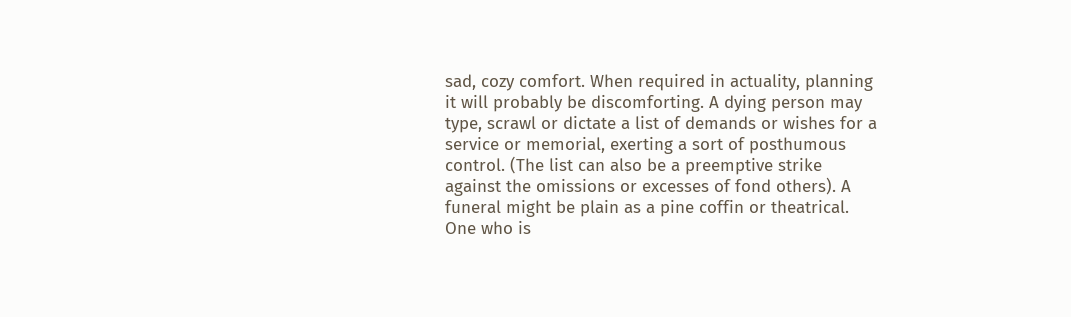sad, cozy comfort. When required in actuality, planning it will probably be discomforting. A dying person may type, scrawl or dictate a list of demands or wishes for a service or memorial, exerting a sort of posthumous control. (The list can also be a preemptive strike against the omissions or excesses of fond others). A funeral might be plain as a pine coffin or theatrical. One who is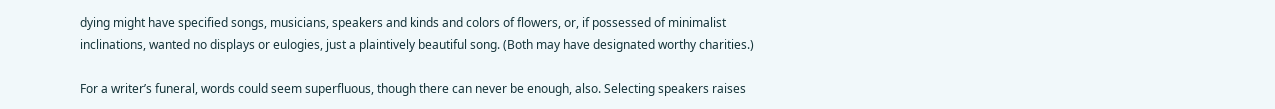dying might have specified songs, musicians, speakers and kinds and colors of flowers, or, if possessed of minimalist inclinations, wanted no displays or eulogies, just a plaintively beautiful song. (Both may have designated worthy charities.)

For a writer’s funeral, words could seem superfluous, though there can never be enough, also. Selecting speakers raises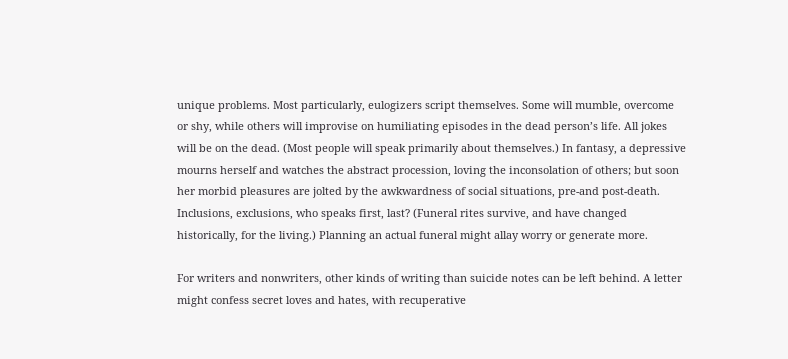unique problems. Most particularly, eulogizers script themselves. Some will mumble, overcome or shy, while others will improvise on humiliating episodes in the dead person’s life. All jokes will be on the dead. (Most people will speak primarily about themselves.) In fantasy, a depressive mourns herself and watches the abstract procession, loving the inconsolation of others; but soon her morbid pleasures are jolted by the awkwardness of social situations, pre-and post-death. Inclusions, exclusions, who speaks first, last? (Funeral rites survive, and have changed historically, for the living.) Planning an actual funeral might allay worry or generate more.

For writers and nonwriters, other kinds of writing than suicide notes can be left behind. A letter might confess secret loves and hates, with recuperative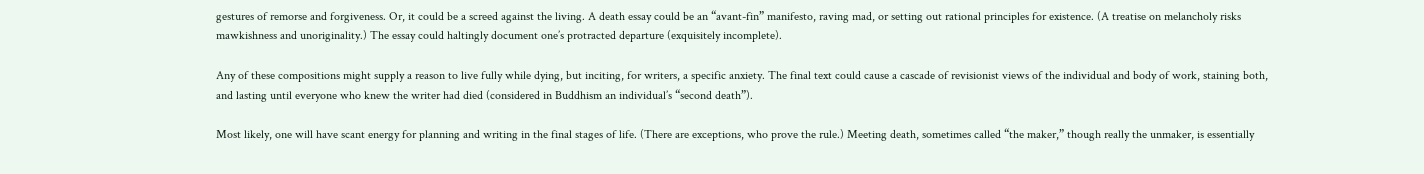gestures of remorse and forgiveness. Or, it could be a screed against the living. A death essay could be an “avant-fin” manifesto, raving mad, or setting out rational principles for existence. (A treatise on melancholy risks mawkishness and unoriginality.) The essay could haltingly document one’s protracted departure (exquisitely incomplete).

Any of these compositions might supply a reason to live fully while dying, but inciting, for writers, a specific anxiety. The final text could cause a cascade of revisionist views of the individual and body of work, staining both, and lasting until everyone who knew the writer had died (considered in Buddhism an individual’s “second death”).

Most likely, one will have scant energy for planning and writing in the final stages of life. (There are exceptions, who prove the rule.) Meeting death, sometimes called “the maker,” though really the unmaker, is essentially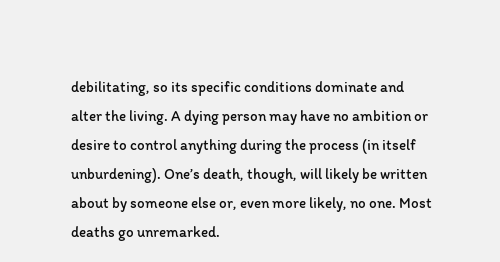debilitating, so its specific conditions dominate and alter the living. A dying person may have no ambition or desire to control anything during the process (in itself unburdening). One’s death, though, will likely be written about by someone else or, even more likely, no one. Most deaths go unremarked.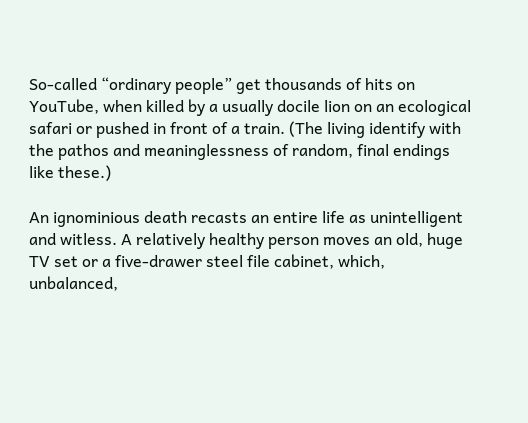So-called “ordinary people” get thousands of hits on YouTube, when killed by a usually docile lion on an ecological safari or pushed in front of a train. (The living identify with the pathos and meaninglessness of random, final endings like these.)

An ignominious death recasts an entire life as unintelligent and witless. A relatively healthy person moves an old, huge TV set or a five-drawer steel file cabinet, which, unbalanced,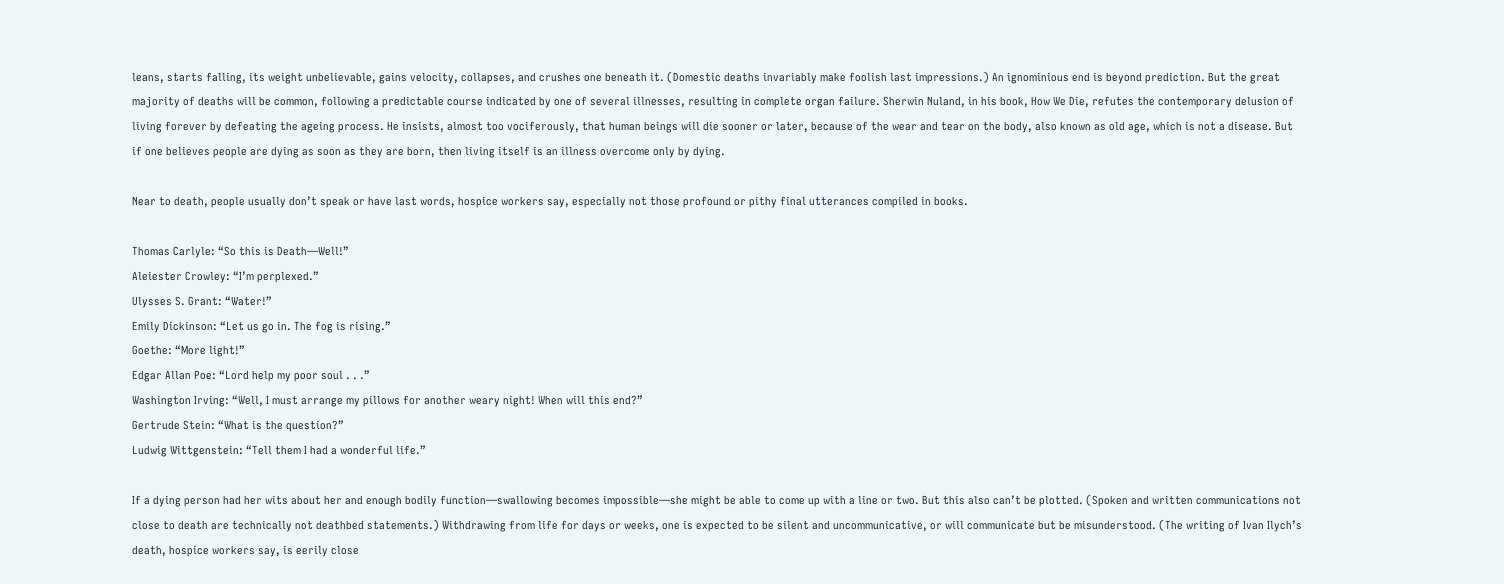leans, starts falling, its weight unbelievable, gains velocity, collapses, and crushes one beneath it. (Domestic deaths invariably make foolish last impressions.) An ignominious end is beyond prediction. But the great majority of deaths will be common, following a predictable course indicated by one of several illnesses, resulting in complete organ failure. Sherwin Nuland, in his book, How We Die, refutes the contemporary delusion of living forever by defeating the ageing process. He insists, almost too vociferously, that human beings will die sooner or later, because of the wear and tear on the body, also known as old age, which is not a disease. But if one believes people are dying as soon as they are born, then living itself is an illness overcome only by dying.

Near to death, people usually don’t speak or have last words, hospice workers say, especially not those profound or pithy final utterances compiled in books.

Thomas Carlyle: “So this is Death—Well!”
Aleiester Crowley: “I’m perplexed.”
Ulysses S. Grant: “Water!”
Emily Dickinson: “Let us go in. The fog is rising.”
Goethe: “More light!”
Edgar Allan Poe: “Lord help my poor soul . . .”
Washington Irving: “Well, I must arrange my pillows for another weary night! When will this end?”
Gertrude Stein: “What is the question?”
Ludwig Wittgenstein: “Tell them I had a wonderful life.”

If a dying person had her wits about her and enough bodily function—swallowing becomes impossible—she might be able to come up with a line or two. But this also can’t be plotted. (Spoken and written communications not close to death are technically not deathbed statements.) Withdrawing from life for days or weeks, one is expected to be silent and uncommunicative, or will communicate but be misunderstood. (The writing of Ivan Ilych’s death, hospice workers say, is eerily close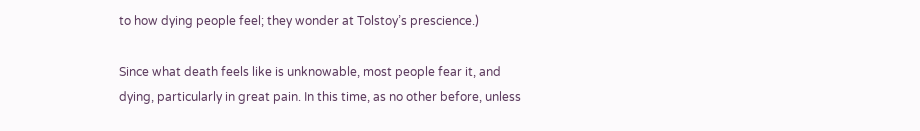to how dying people feel; they wonder at Tolstoy’s prescience.)

Since what death feels like is unknowable, most people fear it, and dying, particularly in great pain. In this time, as no other before, unless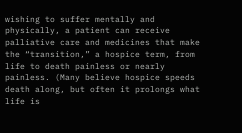wishing to suffer mentally and physically, a patient can receive palliative care and medicines that make the “transition,” a hospice term, from life to death painless or nearly painless. (Many believe hospice speeds death along, but often it prolongs what life is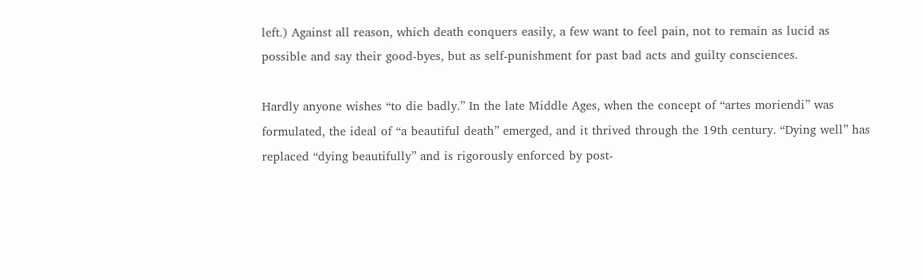left.) Against all reason, which death conquers easily, a few want to feel pain, not to remain as lucid as possible and say their good-byes, but as self-punishment for past bad acts and guilty consciences.

Hardly anyone wishes “to die badly.” In the late Middle Ages, when the concept of “artes moriendi” was formulated, the ideal of “a beautiful death” emerged, and it thrived through the 19th century. “Dying well” has replaced “dying beautifully” and is rigorously enforced by post-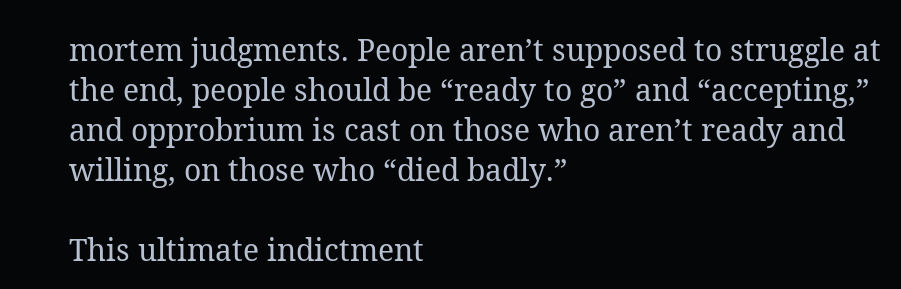mortem judgments. People aren’t supposed to struggle at the end, people should be “ready to go” and “accepting,” and opprobrium is cast on those who aren’t ready and willing, on those who “died badly.”

This ultimate indictment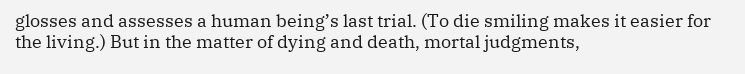glosses and assesses a human being’s last trial. (To die smiling makes it easier for the living.) But in the matter of dying and death, mortal judgments,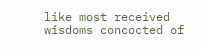like most received wisdoms concocted of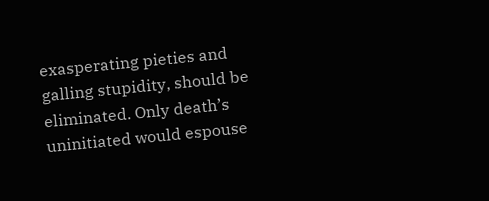exasperating pieties and galling stupidity, should be eliminated. Only death’s uninitiated would espouse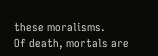these moralisms.
Of death, mortals are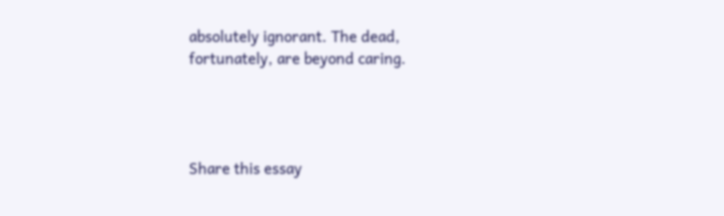absolutely ignorant. The dead, fortunately, are beyond caring.




Share this essay